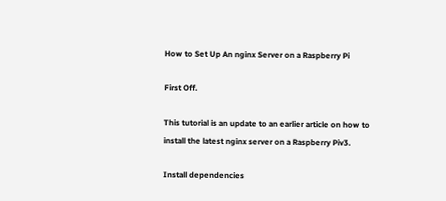How to Set Up An nginx Server on a Raspberry Pi

First Off.

This tutorial is an update to an earlier article on how to install the latest nginx server on a Raspberry Piv3.

Install dependencies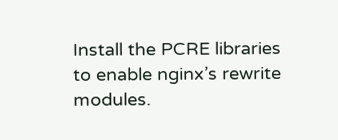Install the PCRE libraries to enable nginx’s rewrite modules.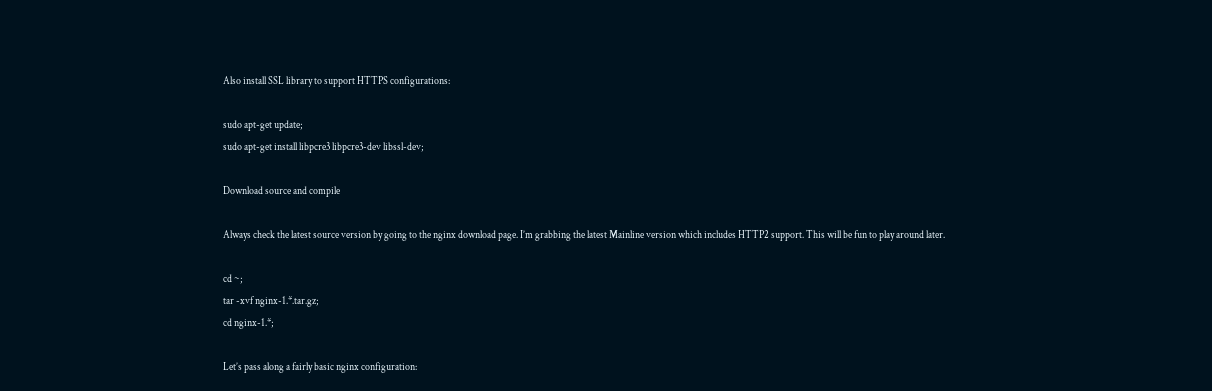Also install SSL library to support HTTPS configurations:

sudo apt-get update;
sudo apt-get install libpcre3 libpcre3-dev libssl-dev;

Download source and compile

Always check the latest source version by going to the nginx download page. I’m grabbing the latest Mainline version which includes HTTP2 support. This will be fun to play around later.

cd ~;
tar -xvf nginx-1.*.tar.gz;
cd nginx-1.*;

Let’s pass along a fairly basic nginx configuration: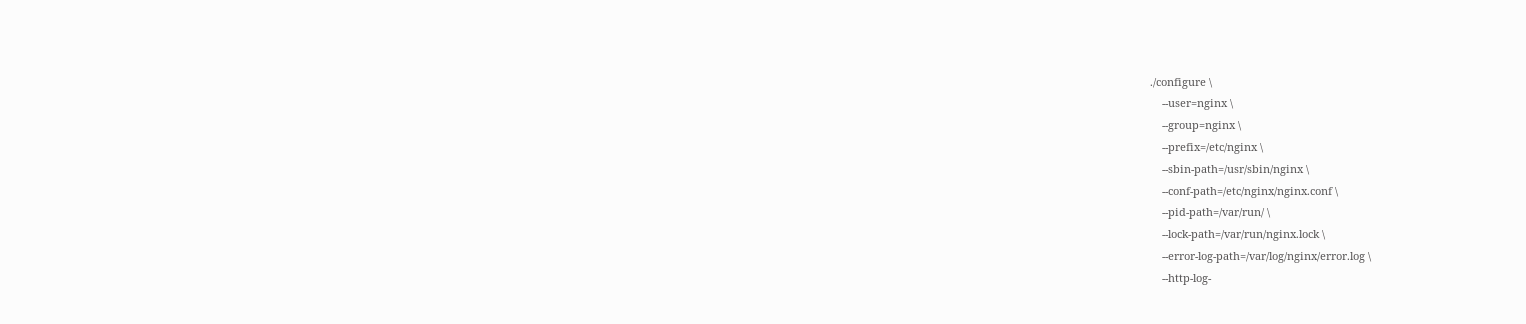./configure \
    --user=nginx \
    --group=nginx \
    --prefix=/etc/nginx \
    --sbin-path=/usr/sbin/nginx \
    --conf-path=/etc/nginx/nginx.conf \
    --pid-path=/var/run/ \
    --lock-path=/var/run/nginx.lock \
    --error-log-path=/var/log/nginx/error.log \
    --http-log-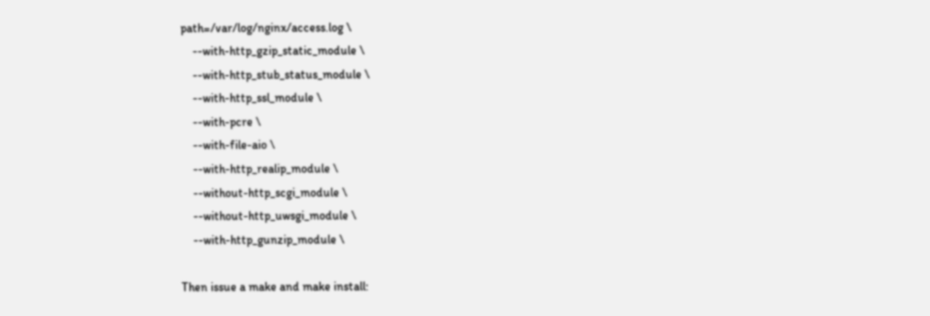path=/var/log/nginx/access.log \
    --with-http_gzip_static_module \
    --with-http_stub_status_module \
    --with-http_ssl_module \
    --with-pcre \
    --with-file-aio \
    --with-http_realip_module \
    --without-http_scgi_module \
    --without-http_uwsgi_module \
    --with-http_gunzip_module \

Then issue a make and make install: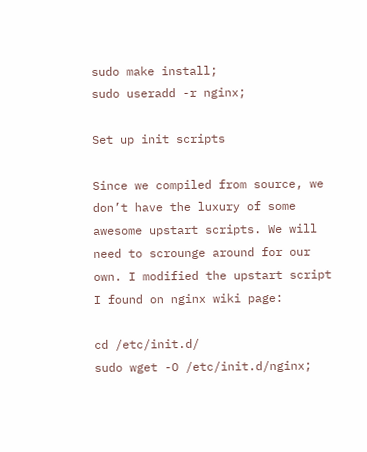sudo make install;
sudo useradd -r nginx;

Set up init scripts

Since we compiled from source, we don’t have the luxury of some awesome upstart scripts. We will need to scrounge around for our own. I modified the upstart script I found on nginx wiki page:

cd /etc/init.d/
sudo wget -O /etc/init.d/nginx;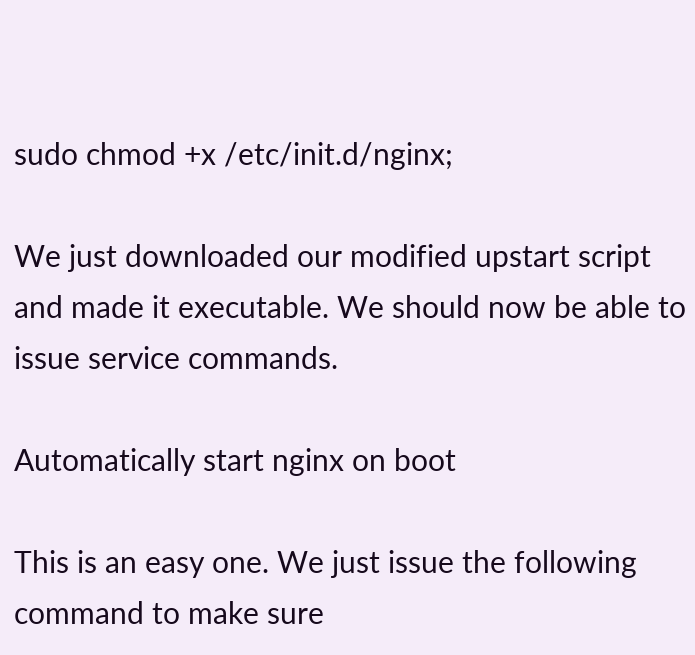sudo chmod +x /etc/init.d/nginx;

We just downloaded our modified upstart script and made it executable. We should now be able to issue service commands.

Automatically start nginx on boot

This is an easy one. We just issue the following command to make sure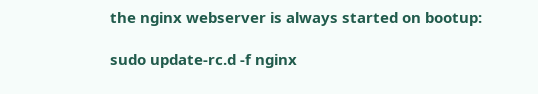the nginx webserver is always started on bootup:

sudo update-rc.d -f nginx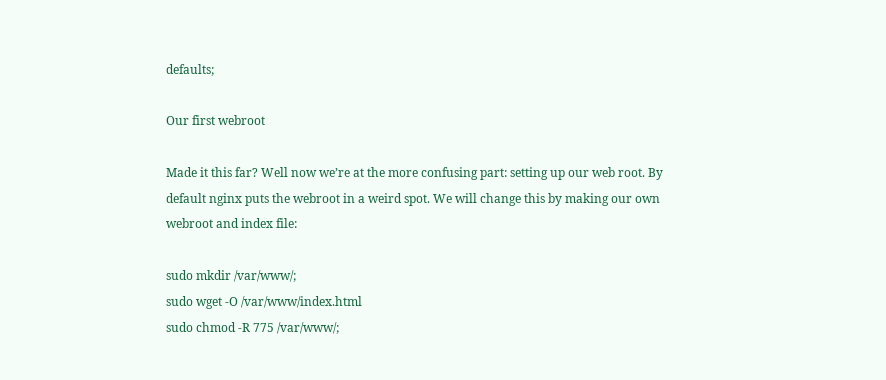defaults;

Our first webroot

Made it this far? Well now we’re at the more confusing part: setting up our web root. By default nginx puts the webroot in a weird spot. We will change this by making our own webroot and index file:

sudo mkdir /var/www/;
sudo wget -O /var/www/index.html
sudo chmod -R 775 /var/www/;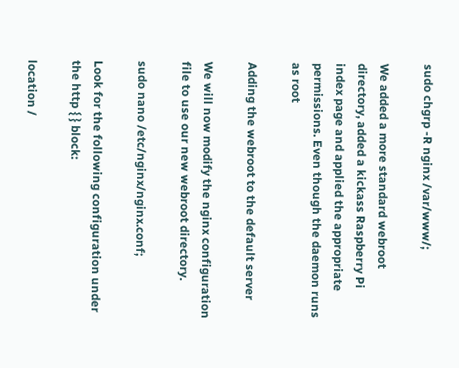sudo chgrp -R nginx /var/www/;

We added a more standard webroot directory, added a kickass Raspberry Pi index page and applied the appropriate permissions. Even though the daemon runs as root

Adding the webroot to the default server

We will now modify the nginx configuration file to use our new webroot directory.

sudo nano /etc/nginx/nginx.conf;

Look for the following configuration under the http { } block:

location /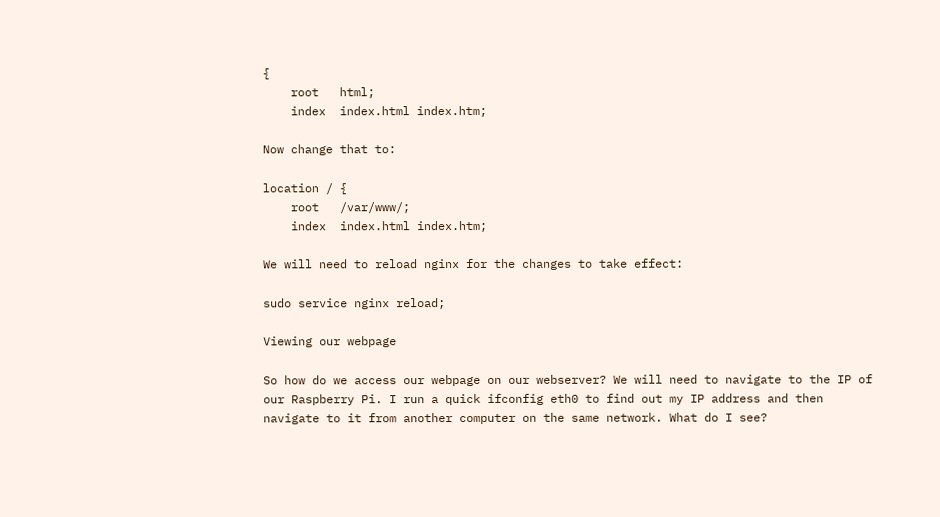{
    root   html;
    index  index.html index.htm;

Now change that to:

location / {
    root   /var/www/;
    index  index.html index.htm;

We will need to reload nginx for the changes to take effect:

sudo service nginx reload;

Viewing our webpage

So how do we access our webpage on our webserver? We will need to navigate to the IP of our Raspberry Pi. I run a quick ifconfig eth0 to find out my IP address and then navigate to it from another computer on the same network. What do I see?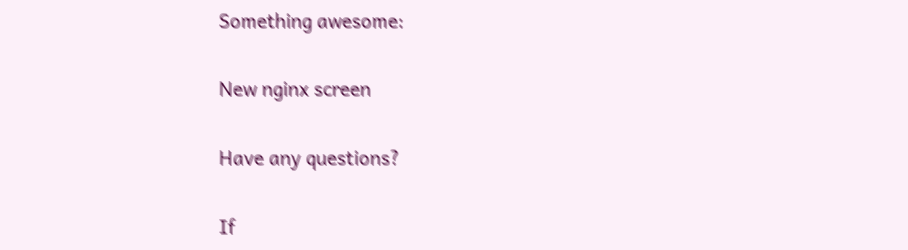Something awesome:

New nginx screen

Have any questions?

If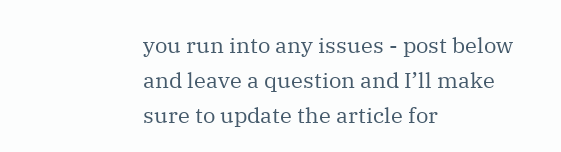you run into any issues - post below and leave a question and I’ll make sure to update the article for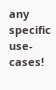any specific use-cases!